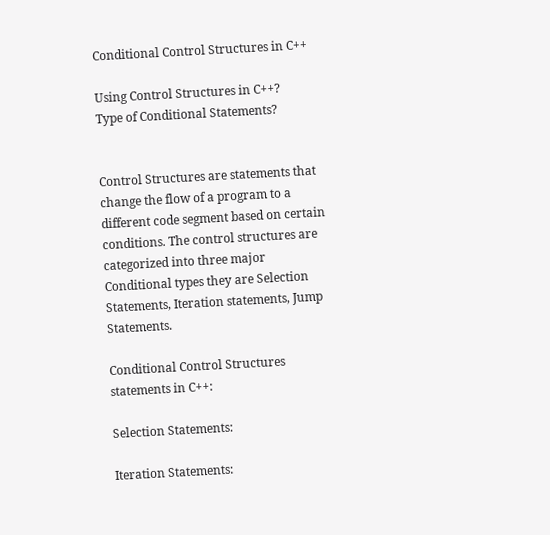Conditional Control Structures in C++

Using Control Structures in C++?
Type of Conditional Statements?


Control Structures are statements that change the flow of a program to a different code segment based on certain conditions. The control structures are categorized into three major Conditional types they are Selection Statements, Iteration statements, Jump Statements.

Conditional Control Structures statements in C++:

Selection Statements:

Iteration Statements: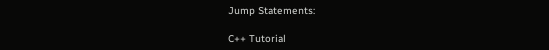Jump Statements:

C++ Tutorial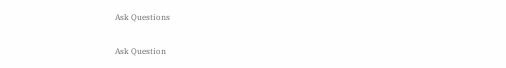Ask Questions

Ask Question